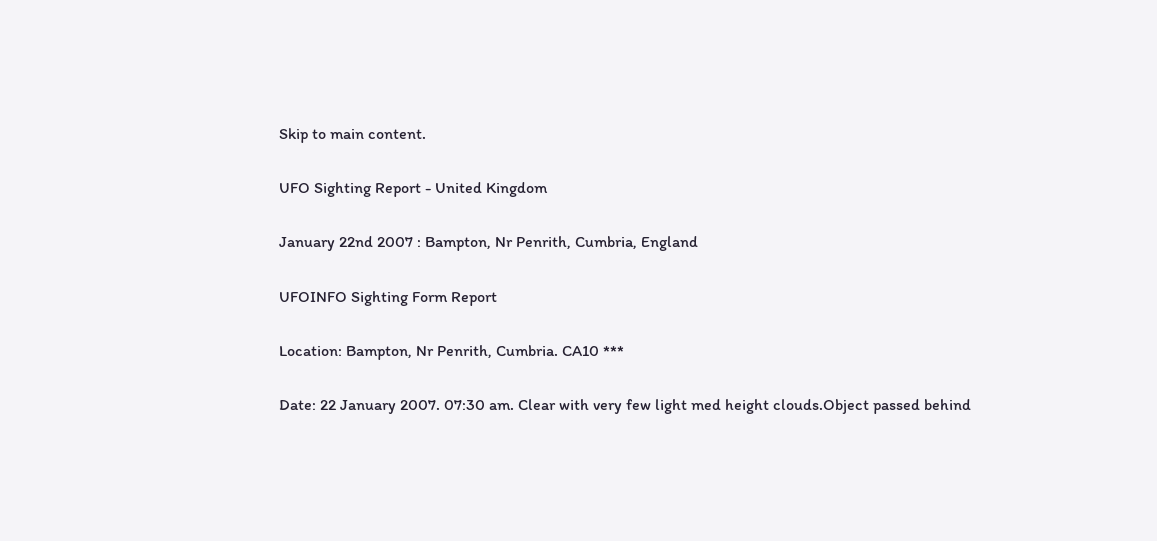Skip to main content.

UFO Sighting Report - United Kingdom

January 22nd 2007 : Bampton, Nr Penrith, Cumbria, England

UFOINFO Sighting Form Report

Location: Bampton, Nr Penrith, Cumbria. CA10 ***

Date: 22 January 2007. 07:30 am. Clear with very few light med height clouds.Object passed behind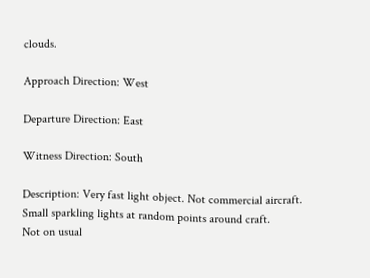clouds.

Approach Direction: West

Departure Direction: East

Witness Direction: South

Description: Very fast light object. Not commercial aircraft. Small sparkling lights at random points around craft.
Not on usual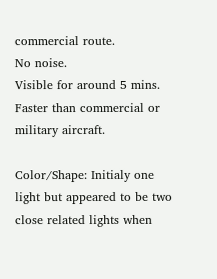commercial route.
No noise.
Visible for around 5 mins.
Faster than commercial or military aircraft.

Color/Shape: Initialy one light but appeared to be two close related lights when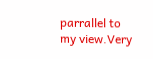parrallel to my view.Very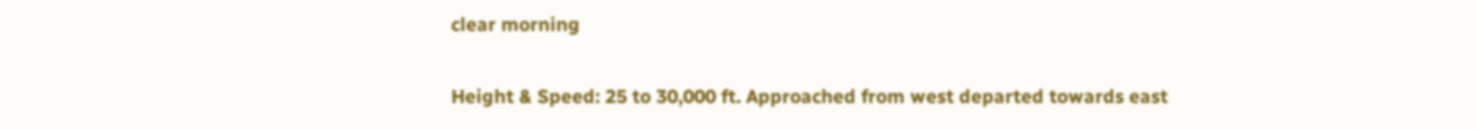clear morning

Height & Speed: 25 to 30,000 ft. Approached from west departed towards east